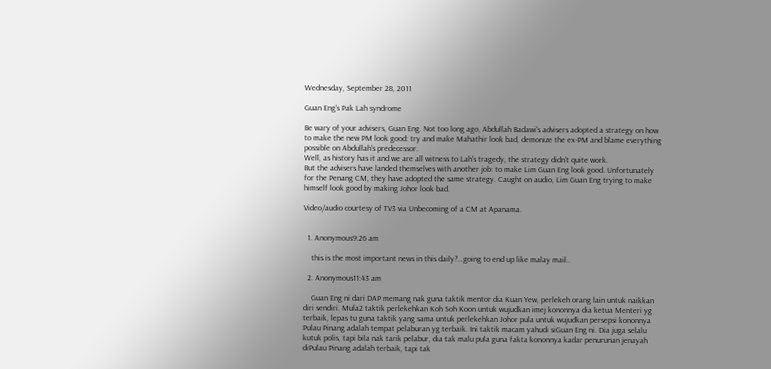Wednesday, September 28, 2011

Guan Eng's Pak Lah syndrome

Be wary of your advisers, Guan Eng. Not too long ago, Abdullah Badawi's advisers adopted a strategy on how to make the new PM look good: try and make Mahathir look bad, demonize the ex-PM and blame everything possible on Abdullah's predecessor.
Well, as history has it and we are all witness to Lah's tragedy, the strategy didn't quite work.
But the advisers have landed themselves with another job: to make Lim Guan Eng look good. Unfortunately for the Penang CM, they have adopted the same strategy. Caught on audio, Lim Guan Eng trying to make himself look good by making Johor look bad.

Video/audio courtesy of TV3 via Unbecoming of a CM at Apanama.


  1. Anonymous9:26 am

    this is the most important news in this daily?...going to end up like malay mail..

  2. Anonymous11:43 am

    Guan Eng ni dari DAP memang nak guna taktik mentor dia Kuan Yew, perlekeh orang lain untuk naikkan diri sendiri. Mula2 taktik perlekehkan Koh Soh Koon untuk wujudkan imej kononnya dia ketua Menteri yg terbaik, lepas tu guna taktik yang sama untuk perlekehkan Johor pula untuk wujudkan persepsi kononnya Pulau Pinang adalah tempat pelaburan yg terbaik. Ini taktik macam yahudi siGuan Eng ni. Dia juga selalu kutuk polis, tapi bila nak tarik pelabur, dia tak malu pula guna fakta kononnya kadar penurunan jenayah diPulau Pinang adalah terbaik, tapi tak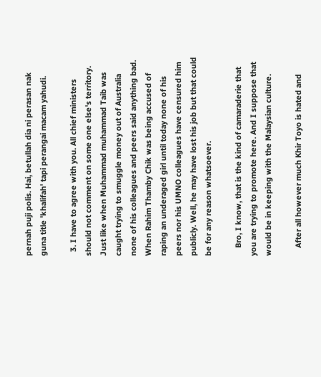pernah puji polis. Hai, betullah dia ni perasan nak guna title 'khalifah' tapi perangai macam yahudi.

  3. I have to agree with you. All chief ministers should not comment on some one else's territory. Just like when Muhammad muhammad Taib was caught trying to smuggle money out of Australia none of his colleagues and peers said anything bad. When Rahim Thamby Chik was being accused of raping an underaged girl until today none of his peers nor his UMNO colleagues have censured him publicly. Well, he may have lost his job but that could be for any reason whatsoever.

    Bro, I know, that is the kind of camaraderie that you are trying to promote here. And I suppose that would be in keeping with the Malaysian culture.

    After all however much Khir Toyo is hated and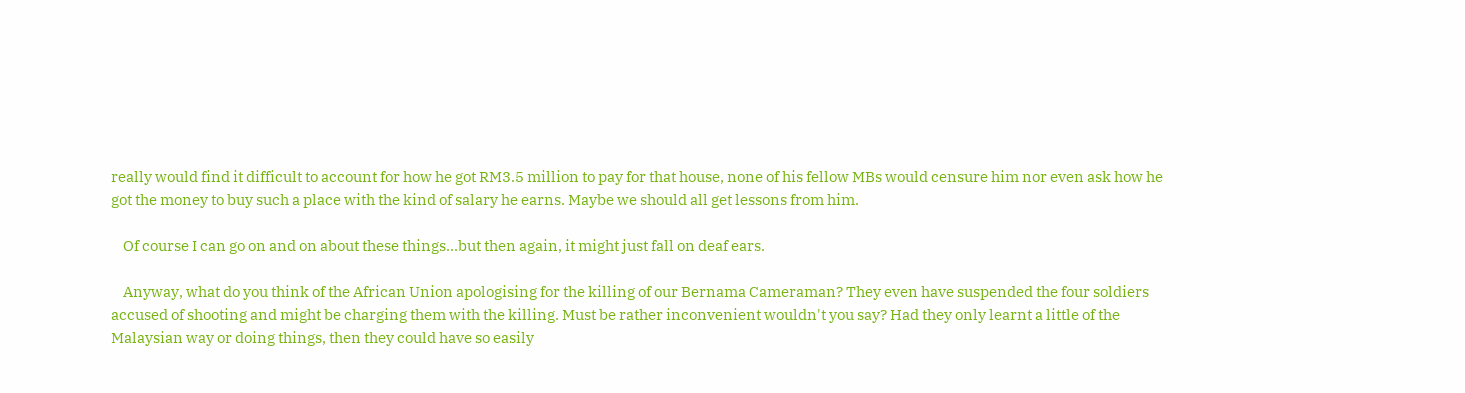really would find it difficult to account for how he got RM3.5 million to pay for that house, none of his fellow MBs would censure him nor even ask how he got the money to buy such a place with the kind of salary he earns. Maybe we should all get lessons from him.

    Of course I can go on and on about these things...but then again, it might just fall on deaf ears.

    Anyway, what do you think of the African Union apologising for the killing of our Bernama Cameraman? They even have suspended the four soldiers accused of shooting and might be charging them with the killing. Must be rather inconvenient wouldn't you say? Had they only learnt a little of the Malaysian way or doing things, then they could have so easily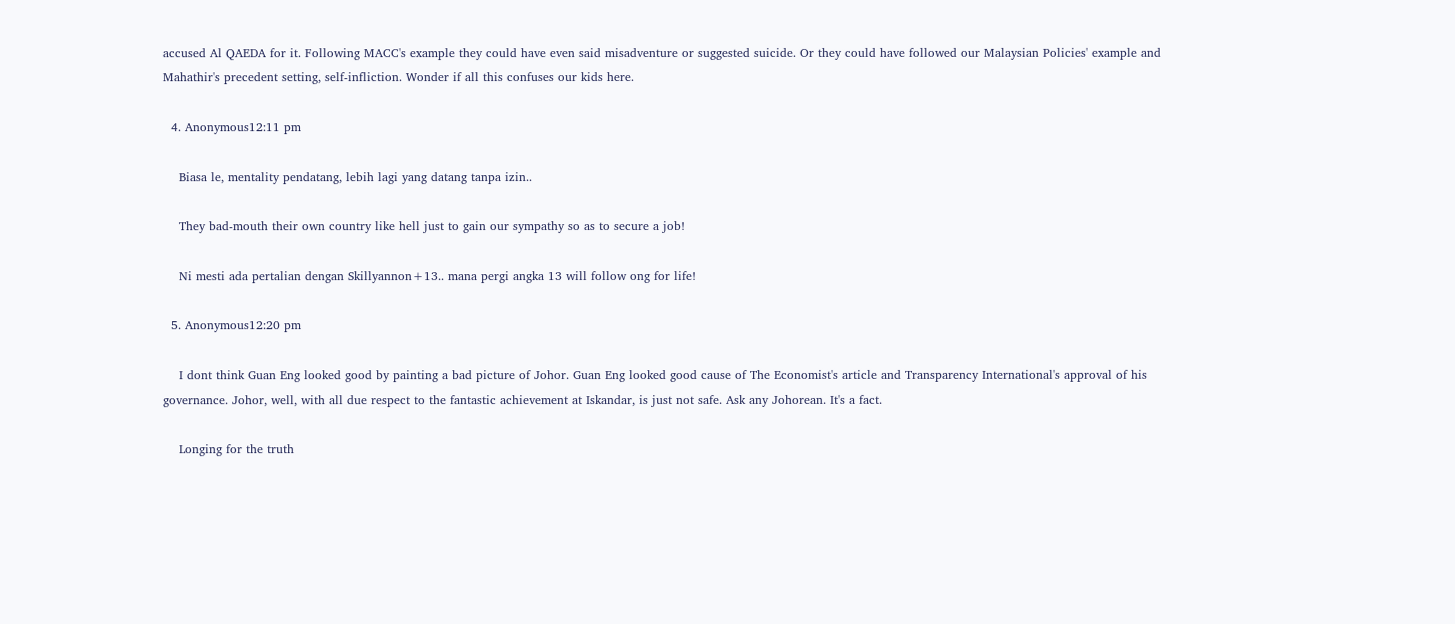accused Al QAEDA for it. Following MACC's example they could have even said misadventure or suggested suicide. Or they could have followed our Malaysian Policies' example and Mahathir's precedent setting, self-infliction. Wonder if all this confuses our kids here.

  4. Anonymous12:11 pm

    Biasa le, mentality pendatang, lebih lagi yang datang tanpa izin..

    They bad-mouth their own country like hell just to gain our sympathy so as to secure a job!

    Ni mesti ada pertalian dengan Skillyannon+13.. mana pergi angka 13 will follow ong for life!

  5. Anonymous12:20 pm

    I dont think Guan Eng looked good by painting a bad picture of Johor. Guan Eng looked good cause of The Economist's article and Transparency International's approval of his governance. Johor, well, with all due respect to the fantastic achievement at Iskandar, is just not safe. Ask any Johorean. It's a fact.

    Longing for the truth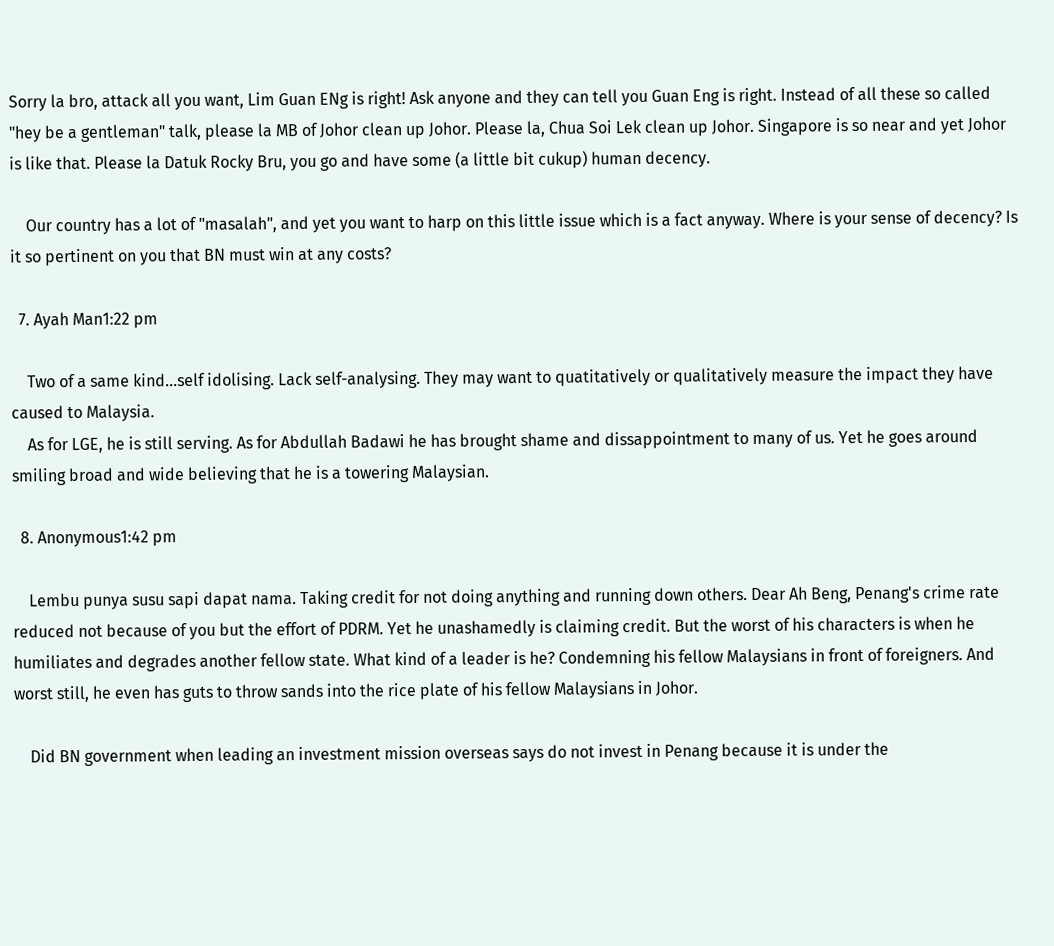Sorry la bro, attack all you want, Lim Guan ENg is right! Ask anyone and they can tell you Guan Eng is right. Instead of all these so called "hey be a gentleman" talk, please la MB of Johor clean up Johor. Please la, Chua Soi Lek clean up Johor. Singapore is so near and yet Johor is like that. Please la Datuk Rocky Bru, you go and have some (a little bit cukup) human decency.

    Our country has a lot of "masalah", and yet you want to harp on this little issue which is a fact anyway. Where is your sense of decency? Is it so pertinent on you that BN must win at any costs?

  7. Ayah Man1:22 pm

    Two of a same kind...self idolising. Lack self-analysing. They may want to quatitatively or qualitatively measure the impact they have caused to Malaysia.
    As for LGE, he is still serving. As for Abdullah Badawi he has brought shame and dissappointment to many of us. Yet he goes around smiling broad and wide believing that he is a towering Malaysian.

  8. Anonymous1:42 pm

    Lembu punya susu sapi dapat nama. Taking credit for not doing anything and running down others. Dear Ah Beng, Penang's crime rate reduced not because of you but the effort of PDRM. Yet he unashamedly is claiming credit. But the worst of his characters is when he humiliates and degrades another fellow state. What kind of a leader is he? Condemning his fellow Malaysians in front of foreigners. And worst still, he even has guts to throw sands into the rice plate of his fellow Malaysians in Johor.

    Did BN government when leading an investment mission overseas says do not invest in Penang because it is under the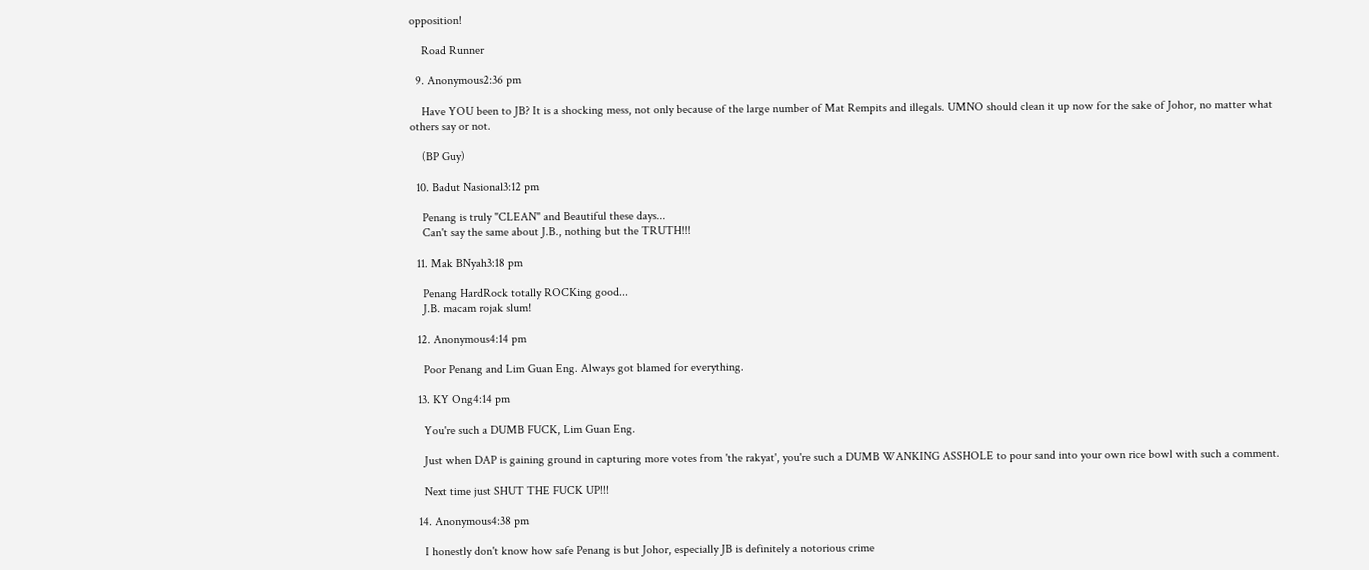opposition!

    Road Runner

  9. Anonymous2:36 pm

    Have YOU been to JB? It is a shocking mess, not only because of the large number of Mat Rempits and illegals. UMNO should clean it up now for the sake of Johor, no matter what others say or not.

    (BP Guy)

  10. Badut Nasional3:12 pm

    Penang is truly "CLEAN" and Beautiful these days...
    Can't say the same about J.B., nothing but the TRUTH!!!

  11. Mak BNyah3:18 pm

    Penang HardRock totally ROCKing good...
    J.B. macam rojak slum!

  12. Anonymous4:14 pm

    Poor Penang and Lim Guan Eng. Always got blamed for everything.

  13. KY Ong4:14 pm

    You're such a DUMB FUCK, Lim Guan Eng.

    Just when DAP is gaining ground in capturing more votes from 'the rakyat', you're such a DUMB WANKING ASSHOLE to pour sand into your own rice bowl with such a comment.

    Next time just SHUT THE FUCK UP!!!

  14. Anonymous4:38 pm

    I honestly don't know how safe Penang is but Johor, especially JB is definitely a notorious crime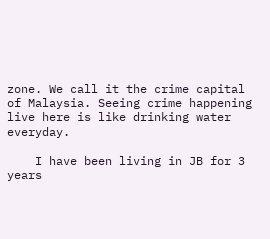zone. We call it the crime capital of Malaysia. Seeing crime happening live here is like drinking water everyday.

    I have been living in JB for 3 years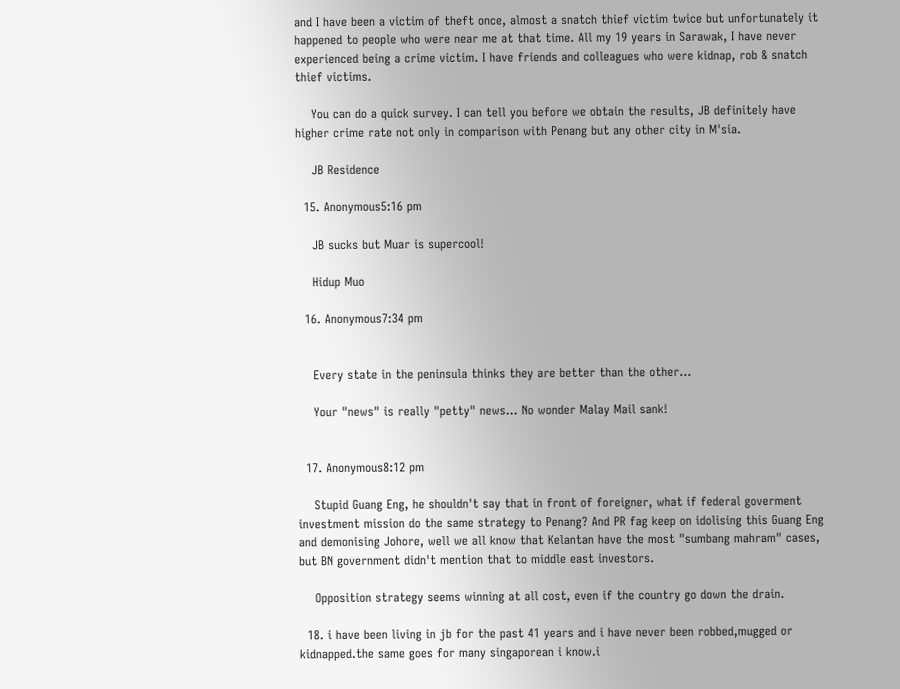and I have been a victim of theft once, almost a snatch thief victim twice but unfortunately it happened to people who were near me at that time. All my 19 years in Sarawak, I have never experienced being a crime victim. I have friends and colleagues who were kidnap, rob & snatch thief victims.

    You can do a quick survey. I can tell you before we obtain the results, JB definitely have higher crime rate not only in comparison with Penang but any other city in M'sia.

    JB Residence

  15. Anonymous5:16 pm

    JB sucks but Muar is supercool!

    Hidup Muo

  16. Anonymous7:34 pm


    Every state in the peninsula thinks they are better than the other...

    Your "news" is really "petty" news... No wonder Malay Mail sank!


  17. Anonymous8:12 pm

    Stupid Guang Eng, he shouldn't say that in front of foreigner, what if federal goverment investment mission do the same strategy to Penang? And PR fag keep on idolising this Guang Eng and demonising Johore, well we all know that Kelantan have the most "sumbang mahram" cases, but BN government didn't mention that to middle east investors.

    Opposition strategy seems winning at all cost, even if the country go down the drain.

  18. i have been living in jb for the past 41 years and i have never been robbed,mugged or kidnapped.the same goes for many singaporean i know.i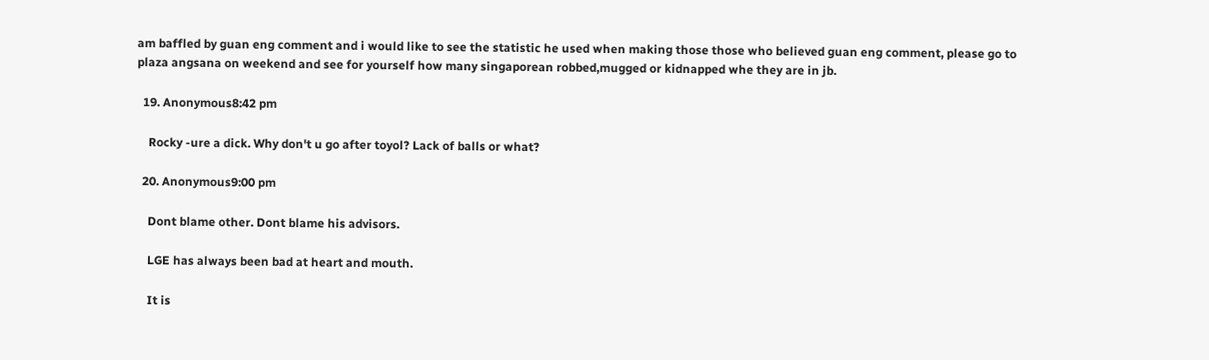am baffled by guan eng comment and i would like to see the statistic he used when making those those who believed guan eng comment, please go to plaza angsana on weekend and see for yourself how many singaporean robbed,mugged or kidnapped whe they are in jb.

  19. Anonymous8:42 pm

    Rocky -ure a dick. Why don't u go after toyol? Lack of balls or what?

  20. Anonymous9:00 pm

    Dont blame other. Dont blame his advisors.

    LGE has always been bad at heart and mouth.

    It is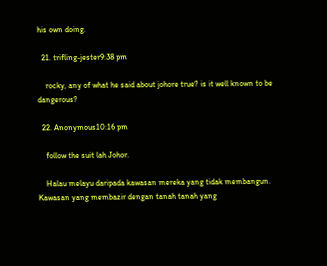his own doing.

  21. trifling-jester9:38 pm

    rocky, any of what he said about johore true? is it well known to be dangerous?

  22. Anonymous10:16 pm

    follow the suit lah Johor.

    Halau melayu daripada kawasan mereka yang tidak membangun. Kawasan yang membazir dengan tanah tanah yang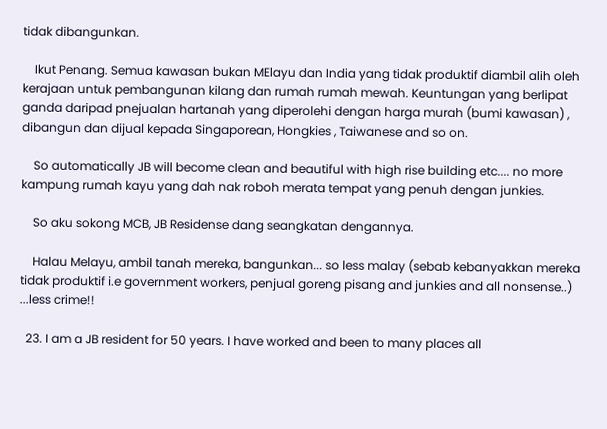tidak dibangunkan.

    Ikut Penang. Semua kawasan bukan MElayu dan India yang tidak produktif diambil alih oleh kerajaan untuk pembangunan kilang dan rumah rumah mewah. Keuntungan yang berlipat ganda daripad pnejualan hartanah yang diperolehi dengan harga murah (bumi kawasan) , dibangun dan dijual kepada Singaporean, Hongkies , Taiwanese and so on.

    So automatically JB will become clean and beautiful with high rise building etc.... no more kampung rumah kayu yang dah nak roboh merata tempat yang penuh dengan junkies.

    So aku sokong MCB, JB Residense dang seangkatan dengannya.

    Halau Melayu, ambil tanah mereka, bangunkan... so less malay (sebab kebanyakkan mereka tidak produktif i.e government workers, penjual goreng pisang and junkies and all nonsense..) ...less crime!!

  23. I am a JB resident for 50 years. I have worked and been to many places all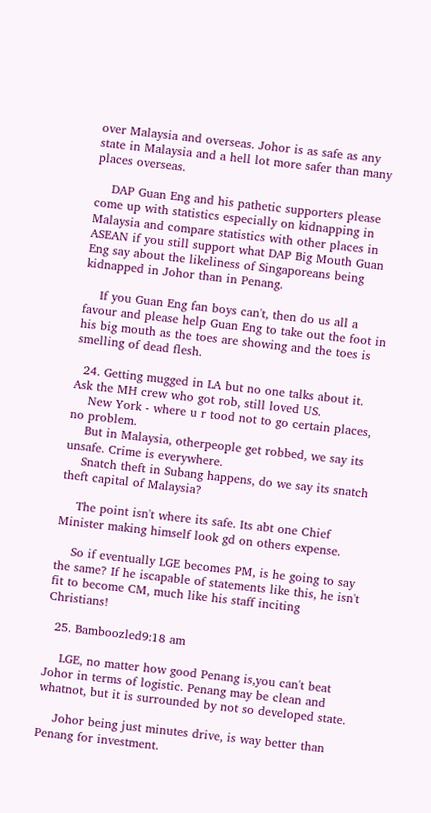over Malaysia and overseas. Johor is as safe as any state in Malaysia and a hell lot more safer than many places overseas.

    DAP Guan Eng and his pathetic supporters please come up with statistics especially on kidnapping in Malaysia and compare statistics with other places in ASEAN if you still support what DAP Big Mouth Guan Eng say about the likeliness of Singaporeans being kidnapped in Johor than in Penang.

    If you Guan Eng fan boys can't, then do us all a favour and please help Guan Eng to take out the foot in his big mouth as the toes are showing and the toes is smelling of dead flesh.

  24. Getting mugged in LA but no one talks about it. Ask the MH crew who got rob, still loved US.
    New York - where u r tood not to go certain places, no problem.
    But in Malaysia, otherpeople get robbed, we say its unsafe. Crime is everywhere.
    Snatch theft in Subang happens, do we say its snatch theft capital of Malaysia?

    The point isn't where its safe. Its abt one Chief Minister making himself look gd on others expense.

    So if eventually LGE becomes PM, is he going to say the same? If he iscapable of statements like this, he isn't fit to become CM, much like his staff inciting Christians!

  25. Bamboozled9:18 am

    LGE, no matter how good Penang is,you can't beat Johor in terms of logistic. Penang may be clean and whatnot, but it is surrounded by not so developed state.

    Johor being just minutes drive, is way better than Penang for investment.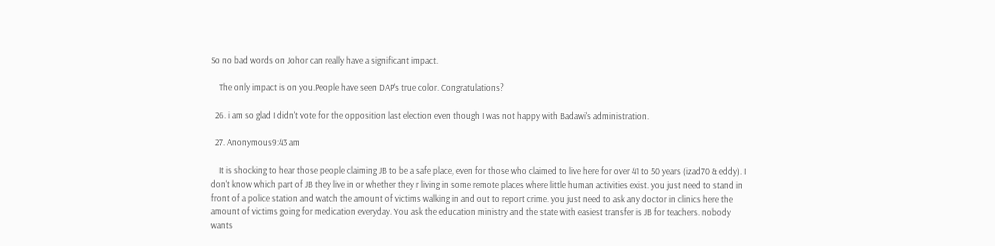So no bad words on Johor can really have a significant impact.

    The only impact is on you.People have seen DAP's true color. Congratulations?

  26. i am so glad I didn't vote for the opposition last election even though I was not happy with Badawi's administration.

  27. Anonymous9:43 am

    It is shocking to hear those people claiming JB to be a safe place, even for those who claimed to live here for over 41 to 50 years (izad70 & eddy). I don't know which part of JB they live in or whether they r living in some remote places where little human activities exist. you just need to stand in front of a police station and watch the amount of victims walking in and out to report crime. you just need to ask any doctor in clinics here the amount of victims going for medication everyday. You ask the education ministry and the state with easiest transfer is JB for teachers. nobody wants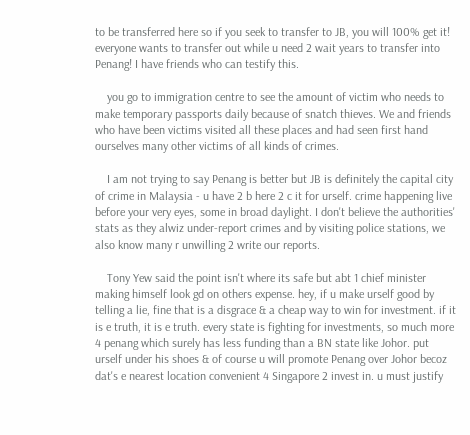to be transferred here so if you seek to transfer to JB, you will 100% get it! everyone wants to transfer out while u need 2 wait years to transfer into Penang! I have friends who can testify this.

    you go to immigration centre to see the amount of victim who needs to make temporary passports daily because of snatch thieves. We and friends who have been victims visited all these places and had seen first hand ourselves many other victims of all kinds of crimes.

    I am not trying to say Penang is better but JB is definitely the capital city of crime in Malaysia - u have 2 b here 2 c it for urself. crime happening live before your very eyes, some in broad daylight. I don't believe the authorities' stats as they alwiz under-report crimes and by visiting police stations, we also know many r unwilling 2 write our reports.

    Tony Yew said the point isn't where its safe but abt 1 chief minister making himself look gd on others expense. hey, if u make urself good by telling a lie, fine that is a disgrace & a cheap way to win for investment. if it is e truth, it is e truth. every state is fighting for investments, so much more 4 penang which surely has less funding than a BN state like Johor. put urself under his shoes & of course u will promote Penang over Johor becoz dat's e nearest location convenient 4 Singapore 2 invest in. u must justify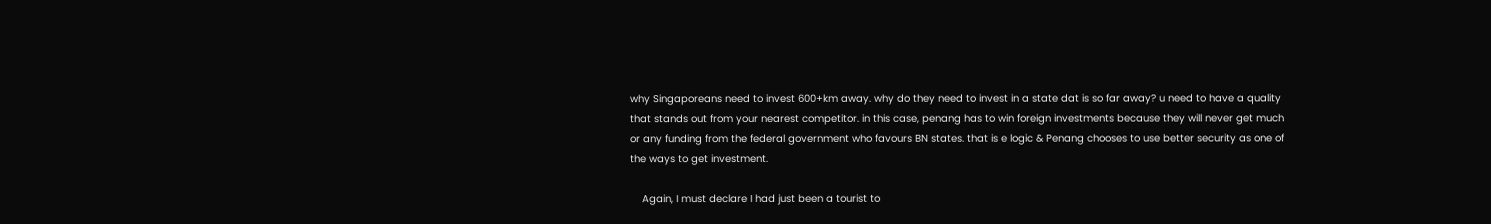why Singaporeans need to invest 600+km away. why do they need to invest in a state dat is so far away? u need to have a quality that stands out from your nearest competitor. in this case, penang has to win foreign investments because they will never get much or any funding from the federal government who favours BN states. that is e logic & Penang chooses to use better security as one of the ways to get investment.

    Again, I must declare I had just been a tourist to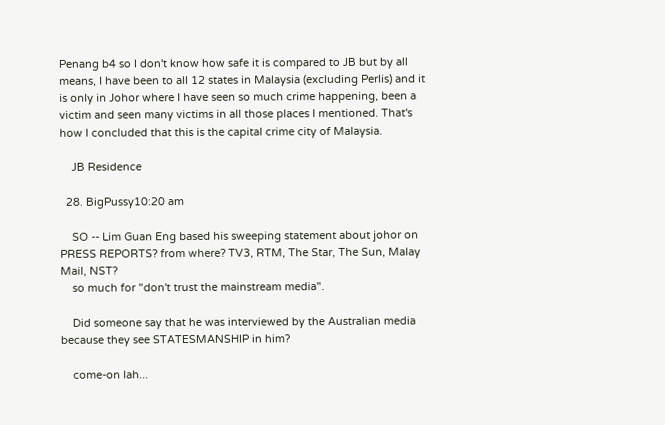Penang b4 so I don't know how safe it is compared to JB but by all means, I have been to all 12 states in Malaysia (excluding Perlis) and it is only in Johor where I have seen so much crime happening, been a victim and seen many victims in all those places I mentioned. That's how I concluded that this is the capital crime city of Malaysia.

    JB Residence

  28. BigPussy10:20 am

    SO -- Lim Guan Eng based his sweeping statement about johor on PRESS REPORTS? from where? TV3, RTM, The Star, The Sun, Malay Mail, NST?
    so much for "don't trust the mainstream media".

    Did someone say that he was interviewed by the Australian media because they see STATESMANSHIP in him?

    come-on lah...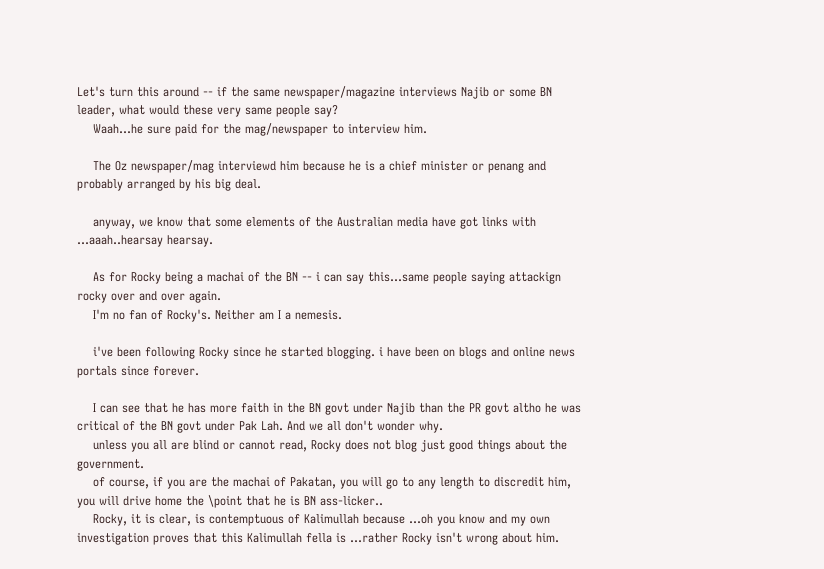Let's turn this around -- if the same newspaper/magazine interviews Najib or some BN leader, what would these very same people say?
    Waah...he sure paid for the mag/newspaper to interview him.

    The Oz newspaper/mag interviewd him because he is a chief minister or penang and probably arranged by his big deal.

    anyway, we know that some elements of the Australian media have got links with ...aaah..hearsay hearsay.

    As for Rocky being a machai of the BN -- i can say this...same people saying attackign rocky over and over again.
    I'm no fan of Rocky's. Neither am I a nemesis.

    i've been following Rocky since he started blogging. i have been on blogs and online news portals since forever.

    I can see that he has more faith in the BN govt under Najib than the PR govt altho he was critical of the BN govt under Pak Lah. And we all don't wonder why.
    unless you all are blind or cannot read, Rocky does not blog just good things about the government.
    of course, if you are the machai of Pakatan, you will go to any length to discredit him, you will drive home the \point that he is BN ass-licker..
    Rocky, it is clear, is contemptuous of Kalimullah because ...oh you know and my own investigation proves that this Kalimullah fella is ...rather Rocky isn't wrong about him.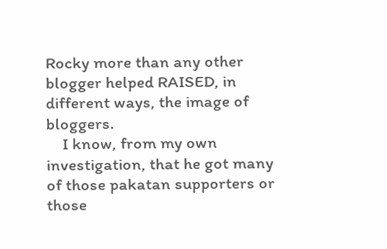Rocky more than any other blogger helped RAISED, in different ways, the image of bloggers.
    I know, from my own investigation, that he got many of those pakatan supporters or those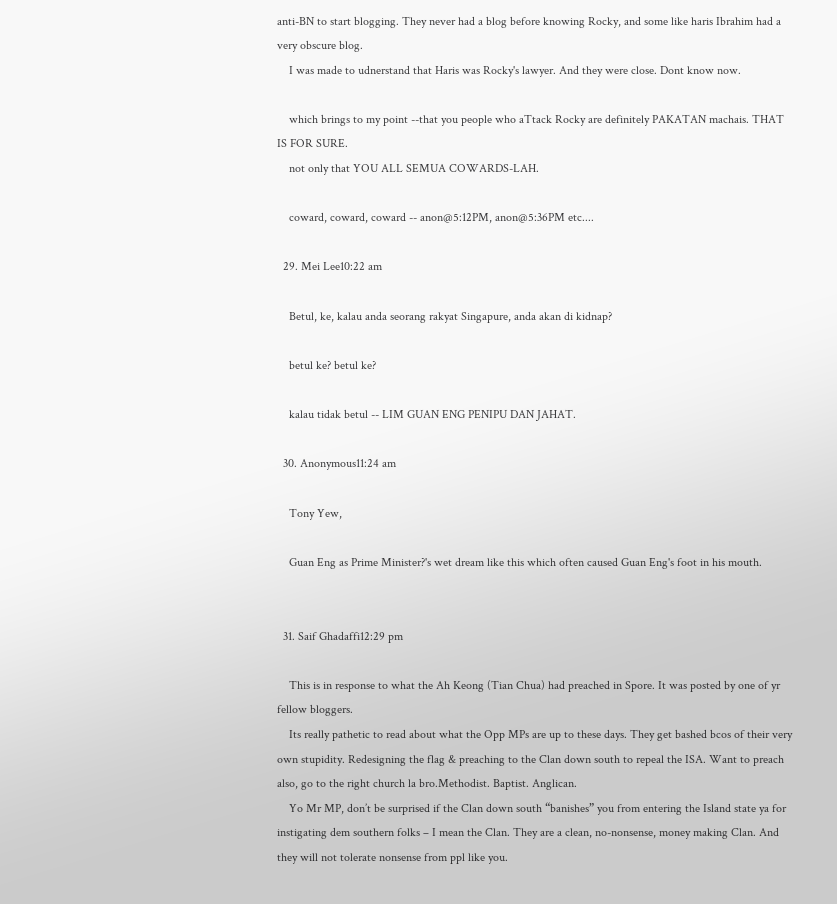anti-BN to start blogging. They never had a blog before knowing Rocky, and some like haris Ibrahim had a very obscure blog.
    I was made to udnerstand that Haris was Rocky's lawyer. And they were close. Dont know now.

    which brings to my point --that you people who aTtack Rocky are definitely PAKATAN machais. THAT IS FOR SURE.
    not only that YOU ALL SEMUA COWARDS-LAH.

    coward, coward, coward -- anon@5:12PM, anon@5:36PM etc....

  29. Mei Lee10:22 am

    Betul, ke, kalau anda seorang rakyat Singapure, anda akan di kidnap?

    betul ke? betul ke?

    kalau tidak betul -- LIM GUAN ENG PENIPU DAN JAHAT.

  30. Anonymous11:24 am

    Tony Yew,

    Guan Eng as Prime Minister?'s wet dream like this which often caused Guan Eng's foot in his mouth.


  31. Saif Ghadaffi12:29 pm

    This is in response to what the Ah Keong (Tian Chua) had preached in Spore. It was posted by one of yr fellow bloggers.
    Its really pathetic to read about what the Opp MPs are up to these days. They get bashed bcos of their very own stupidity. Redesigning the flag & preaching to the Clan down south to repeal the ISA. Want to preach also, go to the right church la bro.Methodist. Baptist. Anglican.
    Yo Mr MP, don’t be surprised if the Clan down south “banishes” you from entering the Island state ya for instigating dem southern folks – I mean the Clan. They are a clean, no-nonsense, money making Clan. And they will not tolerate nonsense from ppl like you.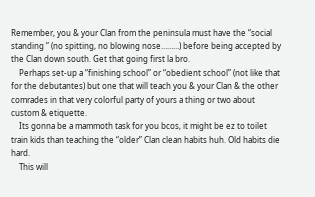Remember, you & your Clan from the peninsula must have the “social standing ” (no spitting, no blowing nose………) before being accepted by the Clan down south. Get that going first la bro.
    Perhaps set-up a “finishing school” or “obedient school” (not like that for the debutantes) but one that will teach you & your Clan & the other comrades in that very colorful party of yours a thing or two about custom & etiquette.
    Its gonna be a mammoth task for you bcos, it might be ez to toilet train kids than teaching the “older” Clan clean habits huh. Old habits die hard.
    This will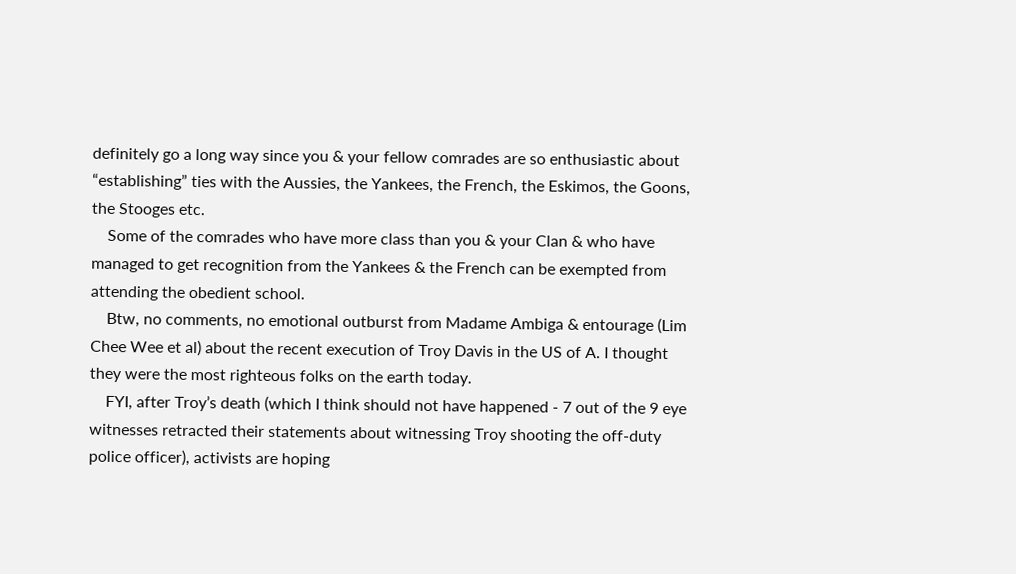definitely go a long way since you & your fellow comrades are so enthusiastic about “establishing” ties with the Aussies, the Yankees, the French, the Eskimos, the Goons, the Stooges etc.
    Some of the comrades who have more class than you & your Clan & who have managed to get recognition from the Yankees & the French can be exempted from attending the obedient school.
    Btw, no comments, no emotional outburst from Madame Ambiga & entourage (Lim Chee Wee et al) about the recent execution of Troy Davis in the US of A. I thought they were the most righteous folks on the earth today.
    FYI, after Troy’s death (which I think should not have happened - 7 out of the 9 eye witnesses retracted their statements about witnessing Troy shooting the off-duty police officer), activists are hoping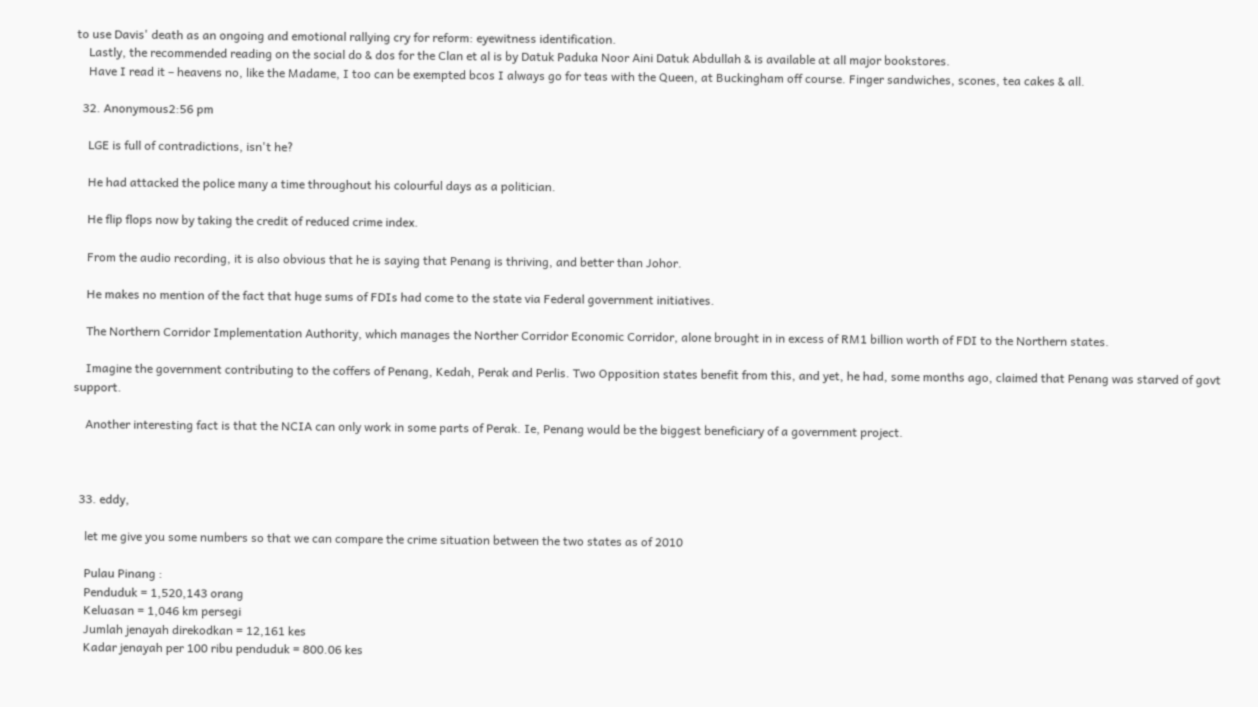to use Davis' death as an ongoing and emotional rallying cry for reform: eyewitness identification.
    Lastly, the recommended reading on the social do & dos for the Clan et al is by Datuk Paduka Noor Aini Datuk Abdullah & is available at all major bookstores.
    Have I read it – heavens no, like the Madame, I too can be exempted bcos I always go for teas with the Queen, at Buckingham off course. Finger sandwiches, scones, tea cakes & all.

  32. Anonymous2:56 pm

    LGE is full of contradictions, isn't he?

    He had attacked the police many a time throughout his colourful days as a politician.

    He flip flops now by taking the credit of reduced crime index.

    From the audio recording, it is also obvious that he is saying that Penang is thriving, and better than Johor.

    He makes no mention of the fact that huge sums of FDIs had come to the state via Federal government initiatives.

    The Northern Corridor Implementation Authority, which manages the Norther Corridor Economic Corridor, alone brought in in excess of RM1 billion worth of FDI to the Northern states.

    Imagine the government contributing to the coffers of Penang, Kedah, Perak and Perlis. Two Opposition states benefit from this, and yet, he had, some months ago, claimed that Penang was starved of govt support.

    Another interesting fact is that the NCIA can only work in some parts of Perak. Ie, Penang would be the biggest beneficiary of a government project.



  33. eddy,

    let me give you some numbers so that we can compare the crime situation between the two states as of 2010

    Pulau Pinang :
    Penduduk = 1,520,143 orang
    Keluasan = 1,046 km persegi
    Jumlah jenayah direkodkan = 12,161 kes
    Kadar jenayah per 100 ribu penduduk = 800.06 kes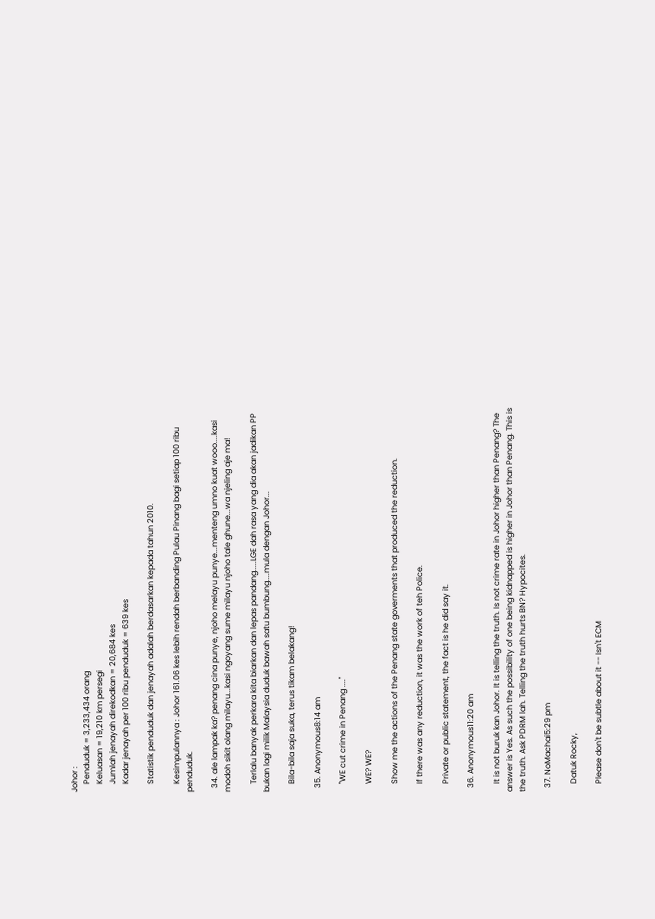Johor :
    Penduduk = 3,233,434 orang
    Keluasan = 19,210 km persegi
    Jumlah jenayah direkodkan = 20,684 kes
    Kadar jenayah per 100 ribu penduduk = 639 kes

    Statistik penduduk dan jenayah adalah berdasarkan kepada tahun 2010.

    Kesimpulannya : Johor 161.06 kes lebih rendah berbanding Pulau Pinang bagi setiap 100 ribu penduduk.

  34. ale lampak ka? penang cina punye, njoho melayu punye...menteng umno kuat wooo....kasi modoh sikit olang milayu...kasi ngoyang sume milayu njoho tale ghune...wa njeling aje ma!

    Terlalu banyak perkara kita biarkan dan lepas pandang.....LGE dah rasa yang dia akan jadikan PP bukan lagi milik Malaysia duduk bawah satu bumbung....mula dengan Johor...

    Bila-bila saja suka, terus tikam belakang!

  35. Anonymous8:14 am

    "WE cut crime in Penang ...."

    WE? WE?

    Show me the actions of the Penang state goverments that produced the reduction.

    If there was any reduction, it was the work of teh Police.

    Private or public statement, the fact is he did say it.

  36. Anonymous11:20 am

    It is not buruk kan Johor. It is telling the truth. Is not crime rate in Johor higher than Penang? The answer is Yes. As such the possibility of one being kidnapped is higher in Johor than Penang. This is the truth. Ask PDRM lah. Telling the truth hurts BN? Hypocites.

  37. NoMachai5:29 pm

    Datuk Rocky,

    Please don't be subtle about it -- Isn't ECM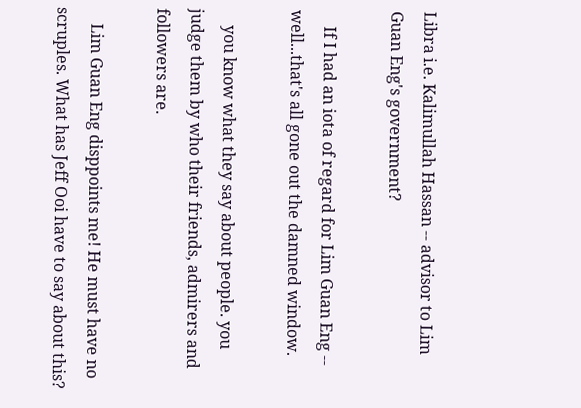Libra i.e. Kalimullah Hassan -- advisor to Lim Guan Eng's government?

    If I had an iota of regard for Lim Guan Eng -- well...that's all gone out the damned window.

    you know what they say about people. you judge them by who their friends, admirers and followers are.

    Lim Guan Eng disppoints me! He must have no scruples. What has Jeff Ooi have to say about this?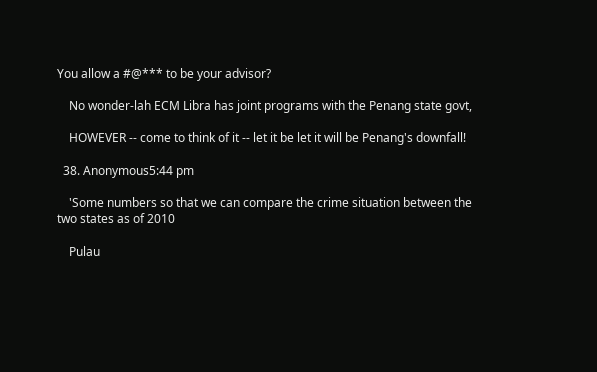You allow a #@*** to be your advisor?

    No wonder-lah ECM Libra has joint programs with the Penang state govt,

    HOWEVER -- come to think of it -- let it be let it will be Penang's downfall!

  38. Anonymous5:44 pm

    'Some numbers so that we can compare the crime situation between the two states as of 2010

    Pulau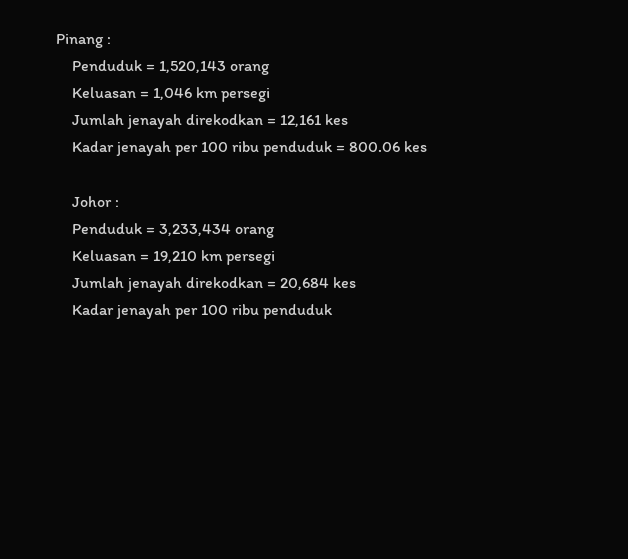Pinang :
    Penduduk = 1,520,143 orang
    Keluasan = 1,046 km persegi
    Jumlah jenayah direkodkan = 12,161 kes
    Kadar jenayah per 100 ribu penduduk = 800.06 kes

    Johor :
    Penduduk = 3,233,434 orang
    Keluasan = 19,210 km persegi
    Jumlah jenayah direkodkan = 20,684 kes
    Kadar jenayah per 100 ribu penduduk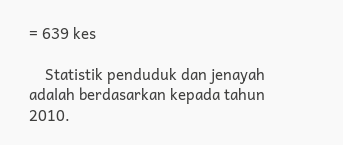= 639 kes

    Statistik penduduk dan jenayah adalah berdasarkan kepada tahun 2010.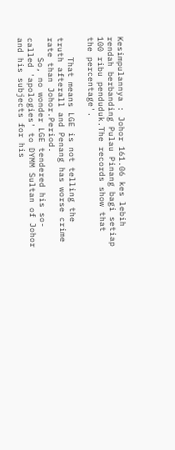Kesimpulannya : Johor 161.06 kes lebih rendah berbanding Pulau Pinang bagi setiap 100 ribu penduduk.The records show that the percentage'.

    That means LGE is not telling the truth afterall and Penang has worse crime rate than Johor.Period.
    So, no wonder LGE tendered his so-called 'apologies' to DYMM Sultan of Johor and his subjects for his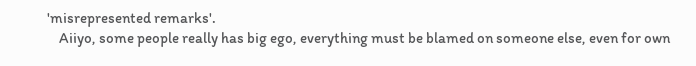'misrepresented remarks'.
    Aiiyo, some people really has big ego, everything must be blamed on someone else, even for own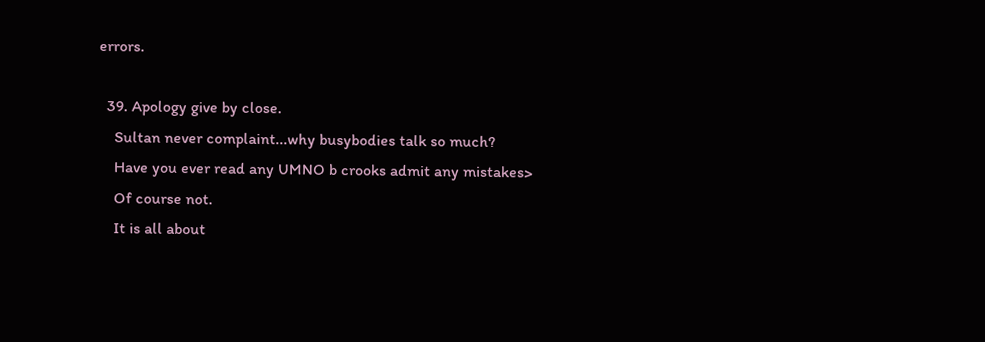errors.

  39. Apology give by close.
    Sultan never complaint...why busybodies talk so much?
    Have you ever read any UMNO b crooks admit any mistakes>
    Of course not.
    It is all about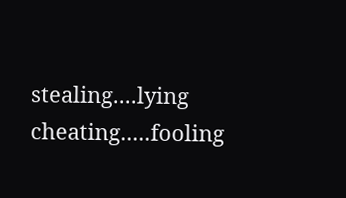stealing....lying cheating.....fooling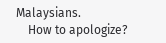Malaysians.
    How to apologize?